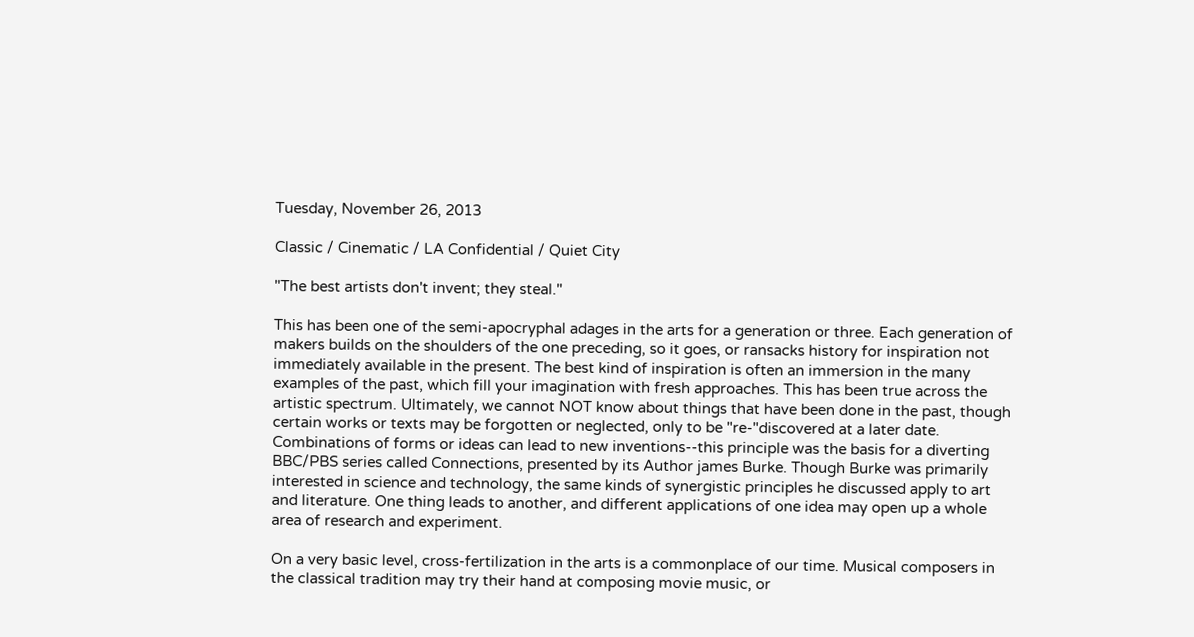Tuesday, November 26, 2013

Classic / Cinematic / LA Confidential / Quiet City

"The best artists don't invent; they steal."

This has been one of the semi-apocryphal adages in the arts for a generation or three. Each generation of makers builds on the shoulders of the one preceding, so it goes, or ransacks history for inspiration not immediately available in the present. The best kind of inspiration is often an immersion in the many examples of the past, which fill your imagination with fresh approaches. This has been true across the artistic spectrum. Ultimately, we cannot NOT know about things that have been done in the past, though certain works or texts may be forgotten or neglected, only to be "re-"discovered at a later date. Combinations of forms or ideas can lead to new inventions--this principle was the basis for a diverting BBC/PBS series called Connections, presented by its Author james Burke. Though Burke was primarily interested in science and technology, the same kinds of synergistic principles he discussed apply to art and literature. One thing leads to another, and different applications of one idea may open up a whole area of research and experiment.

On a very basic level, cross-fertilization in the arts is a commonplace of our time. Musical composers in the classical tradition may try their hand at composing movie music, or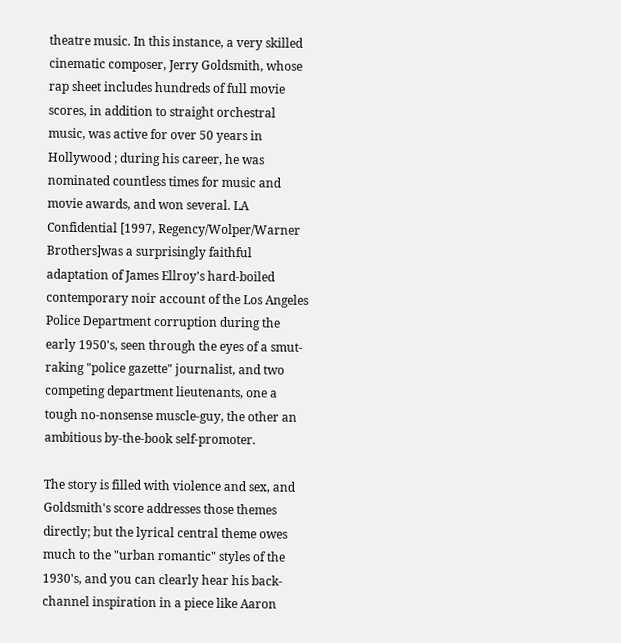theatre music. In this instance, a very skilled cinematic composer, Jerry Goldsmith, whose rap sheet includes hundreds of full movie scores, in addition to straight orchestral music, was active for over 50 years in Hollywood ; during his career, he was nominated countless times for music and movie awards, and won several. LA Confidential [1997, Regency/Wolper/Warner Brothers]was a surprisingly faithful adaptation of James Ellroy's hard-boiled contemporary noir account of the Los Angeles Police Department corruption during the early 1950's, seen through the eyes of a smut-raking "police gazette" journalist, and two competing department lieutenants, one a tough no-nonsense muscle-guy, the other an ambitious by-the-book self-promoter.

The story is filled with violence and sex, and Goldsmith's score addresses those themes directly; but the lyrical central theme owes much to the "urban romantic" styles of the 1930's, and you can clearly hear his back-channel inspiration in a piece like Aaron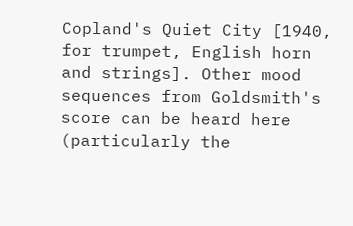Copland's Quiet City [1940, for trumpet, English horn and strings]. Other mood sequences from Goldsmith's score can be heard here (particularly the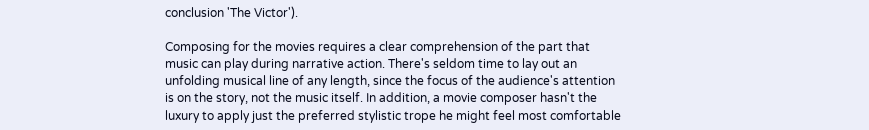conclusion 'The Victor').

Composing for the movies requires a clear comprehension of the part that music can play during narrative action. There's seldom time to lay out an unfolding musical line of any length, since the focus of the audience's attention is on the story, not the music itself. In addition, a movie composer hasn't the luxury to apply just the preferred stylistic trope he might feel most comfortable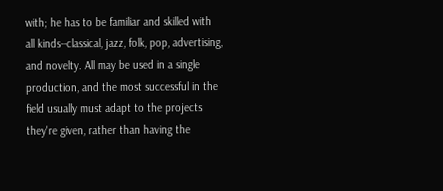with; he has to be familiar and skilled with all kinds--classical, jazz, folk, pop, advertising, and novelty. All may be used in a single production, and the most successful in the field usually must adapt to the projects they're given, rather than having the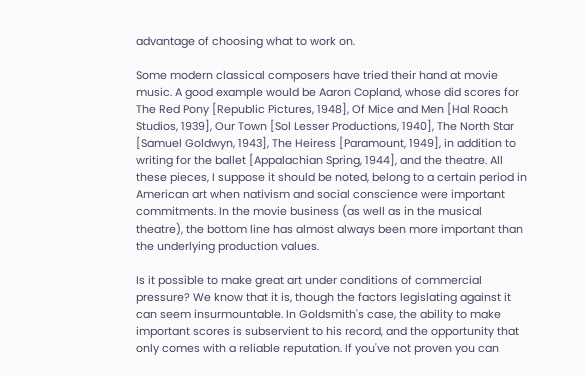advantage of choosing what to work on.

Some modern classical composers have tried their hand at movie music. A good example would be Aaron Copland, whose did scores for The Red Pony [Republic Pictures, 1948], Of Mice and Men [Hal Roach Studios, 1939], Our Town [Sol Lesser Productions, 1940], The North Star [Samuel Goldwyn, 1943], The Heiress [Paramount, 1949], in addition to writing for the ballet [Appalachian Spring, 1944], and the theatre. All these pieces, I suppose it should be noted, belong to a certain period in American art when nativism and social conscience were important commitments. In the movie business (as well as in the musical theatre), the bottom line has almost always been more important than the underlying production values.

Is it possible to make great art under conditions of commercial pressure? We know that it is, though the factors legislating against it can seem insurmountable. In Goldsmith's case, the ability to make important scores is subservient to his record, and the opportunity that only comes with a reliable reputation. If you've not proven you can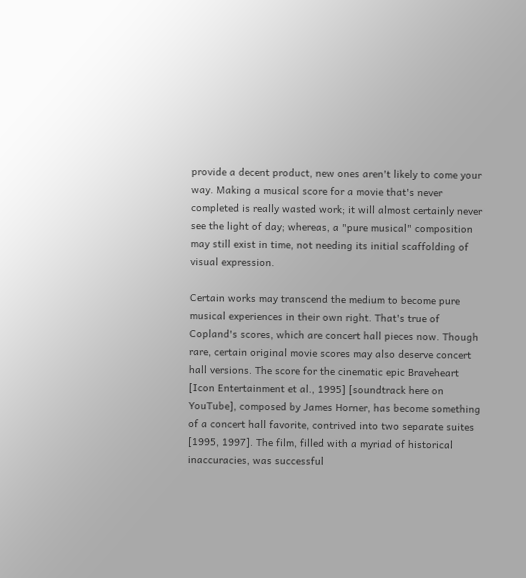provide a decent product, new ones aren't likely to come your way. Making a musical score for a movie that's never completed is really wasted work; it will almost certainly never see the light of day; whereas, a "pure musical" composition may still exist in time, not needing its initial scaffolding of visual expression.

Certain works may transcend the medium to become pure musical experiences in their own right. That's true of Copland's scores, which are concert hall pieces now. Though rare, certain original movie scores may also deserve concert hall versions. The score for the cinematic epic Braveheart [Icon Entertainment et al., 1995] [soundtrack here on YouTube], composed by James Horner, has become something of a concert hall favorite, contrived into two separate suites [1995, 1997]. The film, filled with a myriad of historical inaccuracies, was successful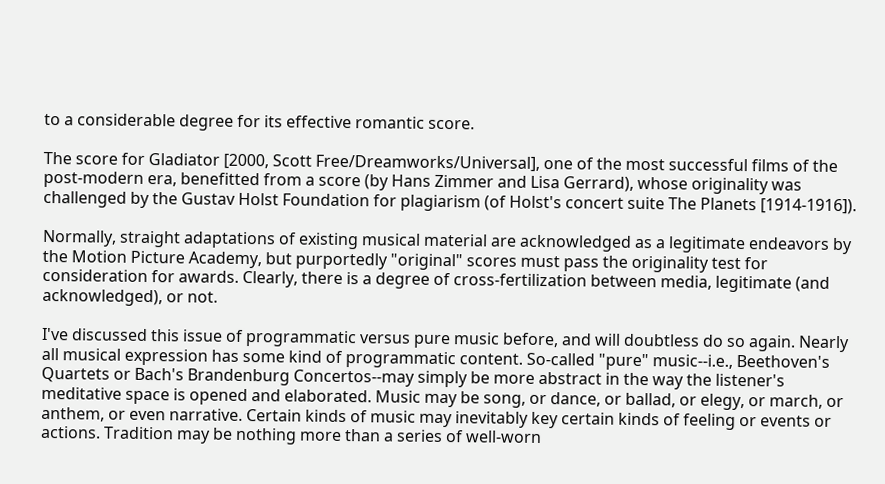to a considerable degree for its effective romantic score.

The score for Gladiator [2000, Scott Free/Dreamworks/Universal], one of the most successful films of the post-modern era, benefitted from a score (by Hans Zimmer and Lisa Gerrard), whose originality was challenged by the Gustav Holst Foundation for plagiarism (of Holst's concert suite The Planets [1914-1916]).

Normally, straight adaptations of existing musical material are acknowledged as a legitimate endeavors by the Motion Picture Academy, but purportedly "original" scores must pass the originality test for consideration for awards. Clearly, there is a degree of cross-fertilization between media, legitimate (and acknowledged), or not.

I've discussed this issue of programmatic versus pure music before, and will doubtless do so again. Nearly all musical expression has some kind of programmatic content. So-called "pure" music--i.e., Beethoven's Quartets or Bach's Brandenburg Concertos--may simply be more abstract in the way the listener's meditative space is opened and elaborated. Music may be song, or dance, or ballad, or elegy, or march, or anthem, or even narrative. Certain kinds of music may inevitably key certain kinds of feeling or events or actions. Tradition may be nothing more than a series of well-worn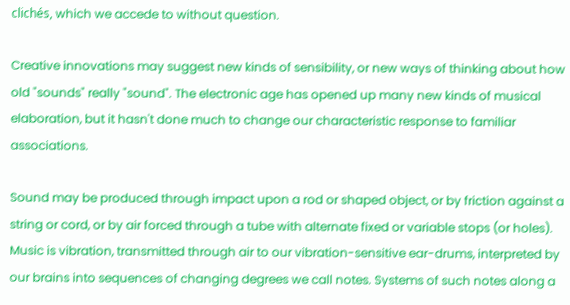clichés, which we accede to without question.

Creative innovations may suggest new kinds of sensibility, or new ways of thinking about how old "sounds" really "sound". The electronic age has opened up many new kinds of musical elaboration, but it hasn't done much to change our characteristic response to familiar associations.

Sound may be produced through impact upon a rod or shaped object, or by friction against a string or cord, or by air forced through a tube with alternate fixed or variable stops (or holes). Music is vibration, transmitted through air to our vibration-sensitive ear-drums, interpreted by our brains into sequences of changing degrees we call notes. Systems of such notes along a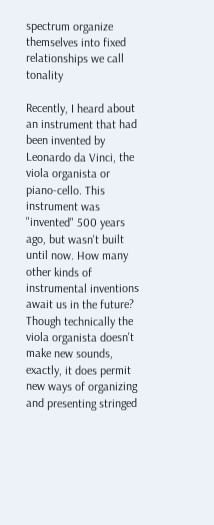spectrum organize themselves into fixed relationships we call tonality

Recently, I heard about an instrument that had been invented by Leonardo da Vinci, the viola organista or piano-cello. This instrument was "invented" 500 years ago, but wasn't built until now. How many other kinds of instrumental inventions await us in the future? Though technically the viola organista doesn't make new sounds, exactly, it does permit new ways of organizing and presenting stringed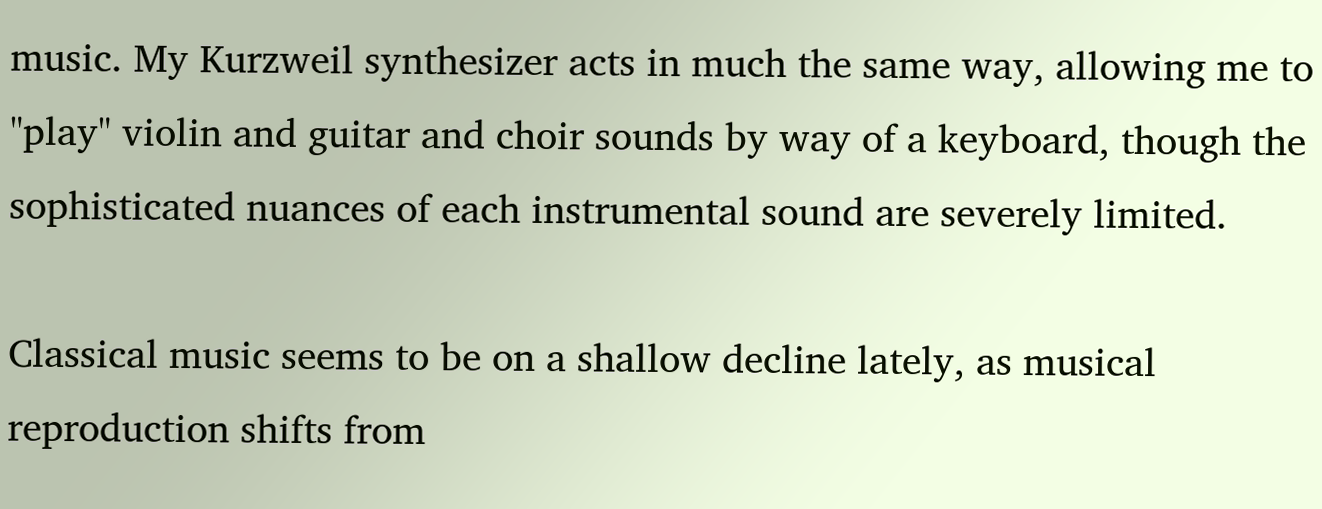music. My Kurzweil synthesizer acts in much the same way, allowing me to "play" violin and guitar and choir sounds by way of a keyboard, though the sophisticated nuances of each instrumental sound are severely limited.

Classical music seems to be on a shallow decline lately, as musical reproduction shifts from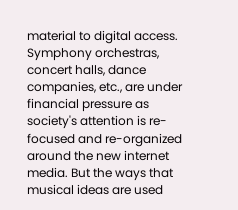material to digital access. Symphony orchestras, concert halls, dance companies, etc., are under financial pressure as society's attention is re-focused and re-organized around the new internet media. But the ways that musical ideas are used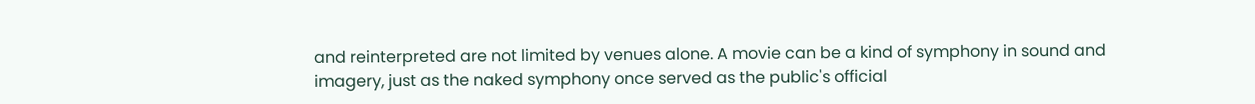and reinterpreted are not limited by venues alone. A movie can be a kind of symphony in sound and imagery, just as the naked symphony once served as the public's official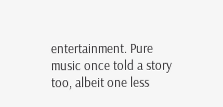entertainment. Pure music once told a story too, albeit one less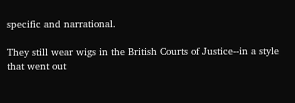specific and narrational.

They still wear wigs in the British Courts of Justice--in a style that went out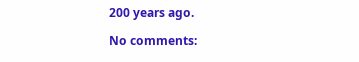200 years ago.

No comments: